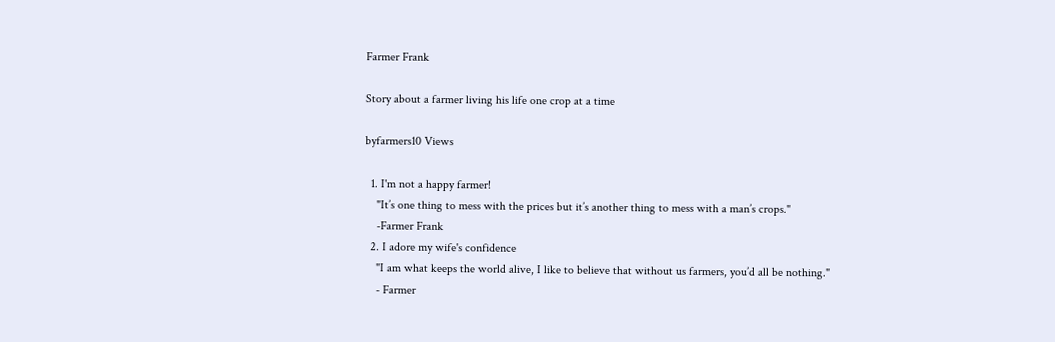Farmer Frank

Story about a farmer living his life one crop at a time

byfarmers10 Views

  1. I'm not a happy farmer!
    "It’s one thing to mess with the prices but it’s another thing to mess with a man’s crops."
    -Farmer Frank
  2. I adore my wife's confidence
    "I am what keeps the world alive, I like to believe that without us farmers, you’d all be nothing."
    - Farmer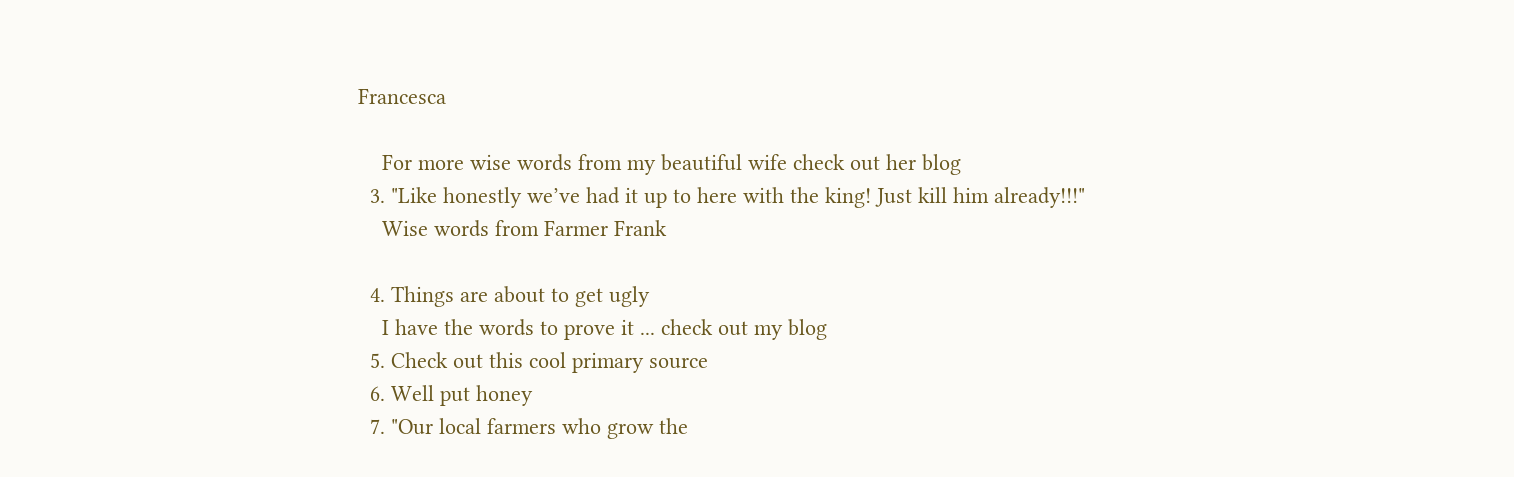Francesca

    For more wise words from my beautiful wife check out her blog
  3. "Like honestly we’ve had it up to here with the king! Just kill him already!!!"
    Wise words from Farmer Frank

  4. Things are about to get ugly
    I have the words to prove it ... check out my blog
  5. Check out this cool primary source
  6. Well put honey
  7. "Our local farmers who grow the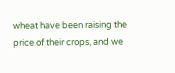wheat have been raising the price of their crops, and we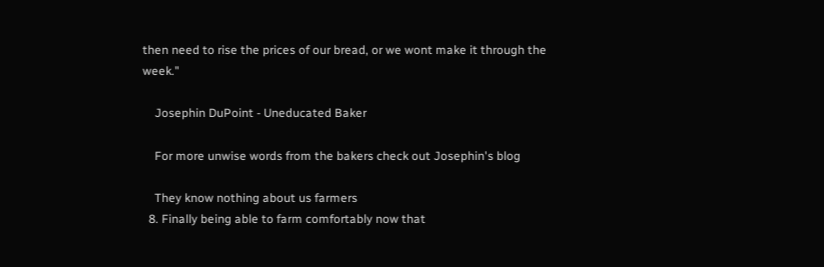then need to rise the prices of our bread, or we wont make it through the week."

    Josephin DuPoint - Uneducated Baker

    For more unwise words from the bakers check out Josephin's blog

    They know nothing about us farmers
  8. Finally being able to farm comfortably now that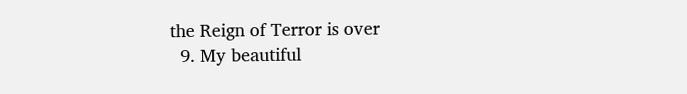the Reign of Terror is over
  9. My beautiful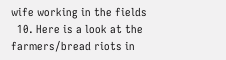wife working in the fields
  10. Here is a look at the farmers/bread riots in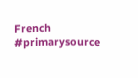French #primarysource